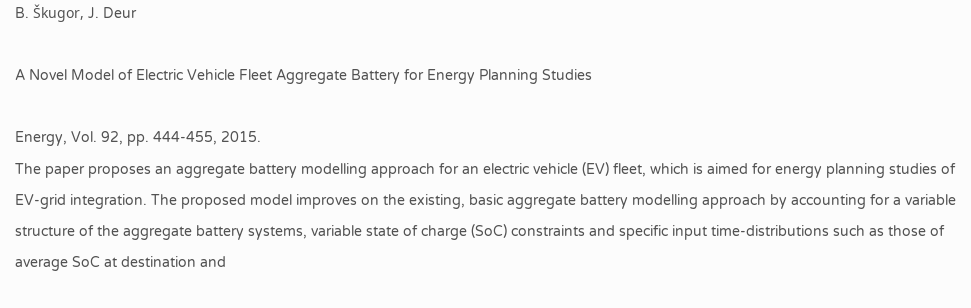B. Škugor, J. Deur

A Novel Model of Electric Vehicle Fleet Aggregate Battery for Energy Planning Studies

Energy, Vol. 92, pp. 444-455, 2015.
The paper proposes an aggregate battery modelling approach for an electric vehicle (EV) fleet, which is aimed for energy planning studies of EV-grid integration. The proposed model improves on the existing, basic aggregate battery modelling approach by accounting for a variable structure of the aggregate battery systems, variable state of charge (SoC) constraints and specific input time-distributions such as those of average SoC at destination and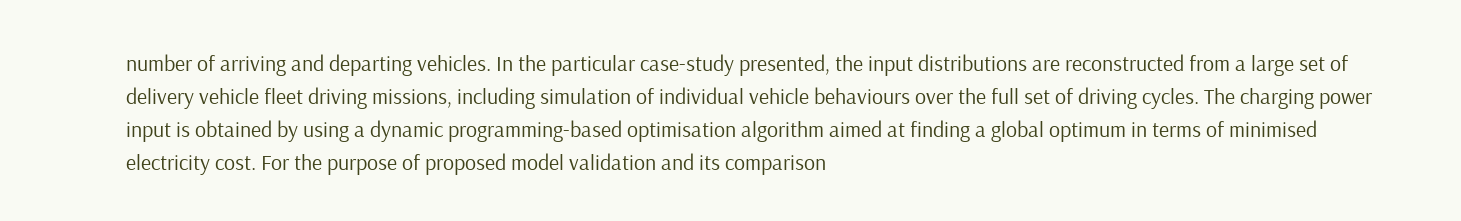number of arriving and departing vehicles. In the particular case-study presented, the input distributions are reconstructed from a large set of delivery vehicle fleet driving missions, including simulation of individual vehicle behaviours over the full set of driving cycles. The charging power input is obtained by using a dynamic programming-based optimisation algorithm aimed at finding a global optimum in terms of minimised electricity cost. For the purpose of proposed model validation and its comparison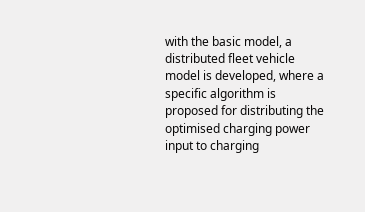with the basic model, a distributed fleet vehicle model is developed, where a specific algorithm is proposed for distributing the optimised charging power input to charging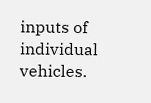inputs of individual vehicles.